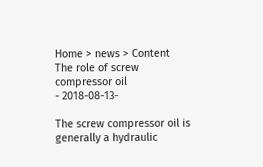Home > news > Content
The role of screw compressor oil
- 2018-08-13-

The screw compressor oil is generally a hydraulic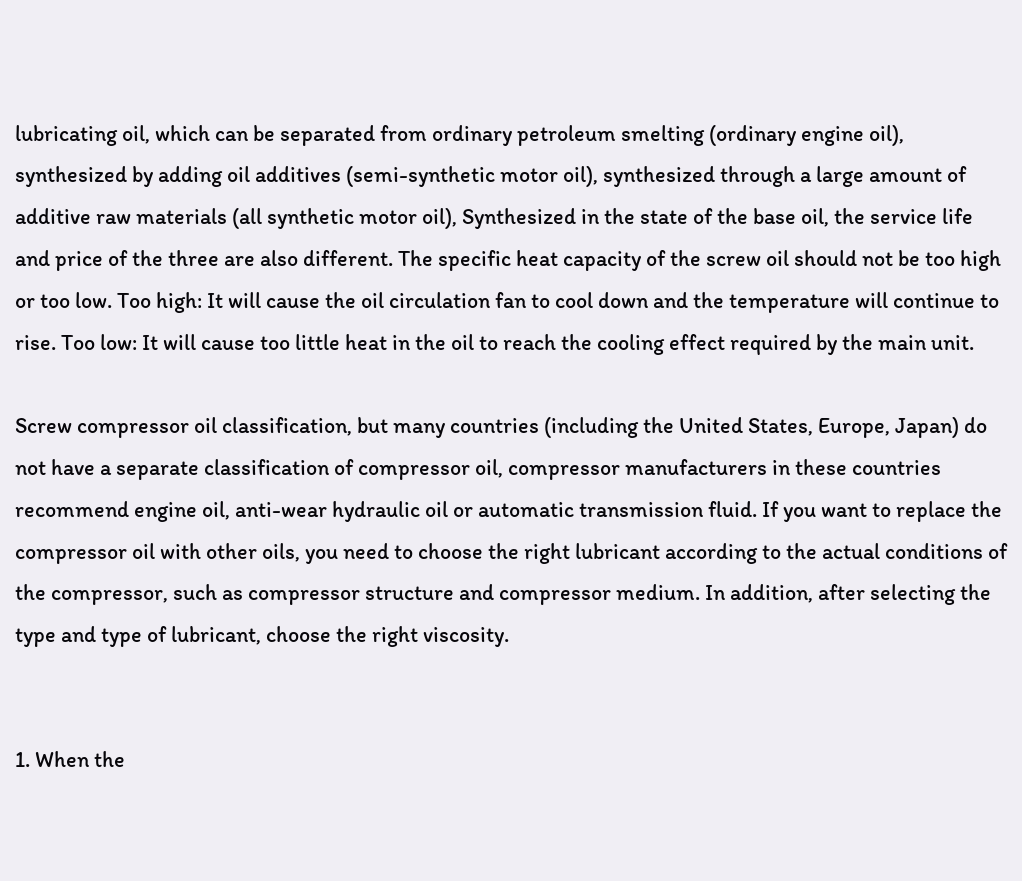lubricating oil, which can be separated from ordinary petroleum smelting (ordinary engine oil), synthesized by adding oil additives (semi-synthetic motor oil), synthesized through a large amount of additive raw materials (all synthetic motor oil), Synthesized in the state of the base oil, the service life and price of the three are also different. The specific heat capacity of the screw oil should not be too high or too low. Too high: It will cause the oil circulation fan to cool down and the temperature will continue to rise. Too low: It will cause too little heat in the oil to reach the cooling effect required by the main unit.

Screw compressor oil classification, but many countries (including the United States, Europe, Japan) do not have a separate classification of compressor oil, compressor manufacturers in these countries recommend engine oil, anti-wear hydraulic oil or automatic transmission fluid. If you want to replace the compressor oil with other oils, you need to choose the right lubricant according to the actual conditions of the compressor, such as compressor structure and compressor medium. In addition, after selecting the type and type of lubricant, choose the right viscosity.


1. When the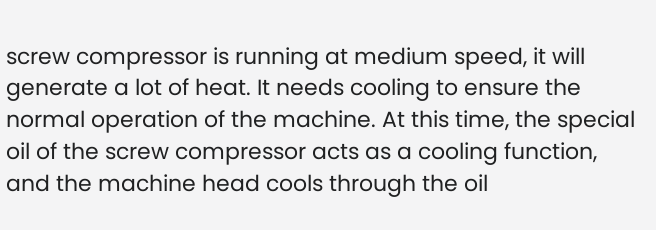screw compressor is running at medium speed, it will generate a lot of heat. It needs cooling to ensure the normal operation of the machine. At this time, the special oil of the screw compressor acts as a cooling function, and the machine head cools through the oil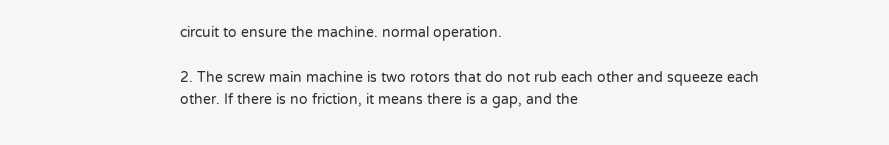circuit to ensure the machine. normal operation.

2. The screw main machine is two rotors that do not rub each other and squeeze each other. If there is no friction, it means there is a gap, and the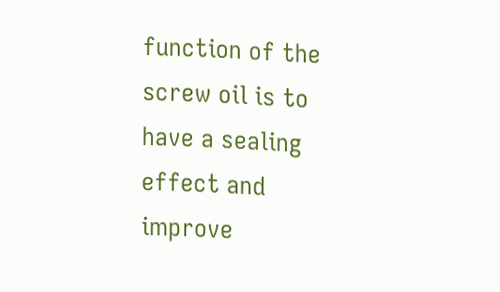function of the screw oil is to have a sealing effect and improve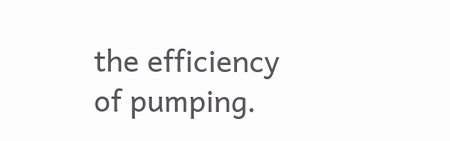the efficiency of pumping.